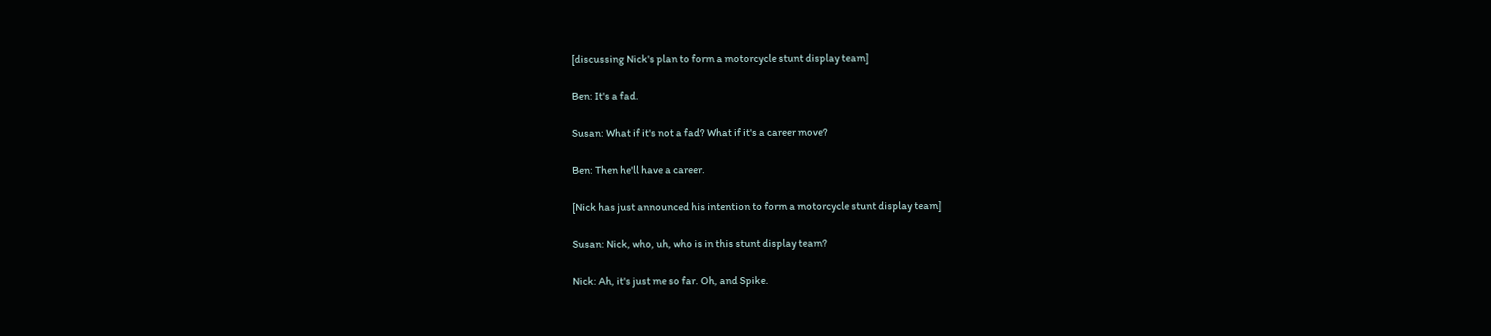[discussing Nick's plan to form a motorcycle stunt display team]

Ben: It's a fad.

Susan: What if it's not a fad? What if it's a career move?

Ben: Then he'll have a career.

[Nick has just announced his intention to form a motorcycle stunt display team]

Susan: Nick, who, uh, who is in this stunt display team?

Nick: Ah, it's just me so far. Oh, and Spike.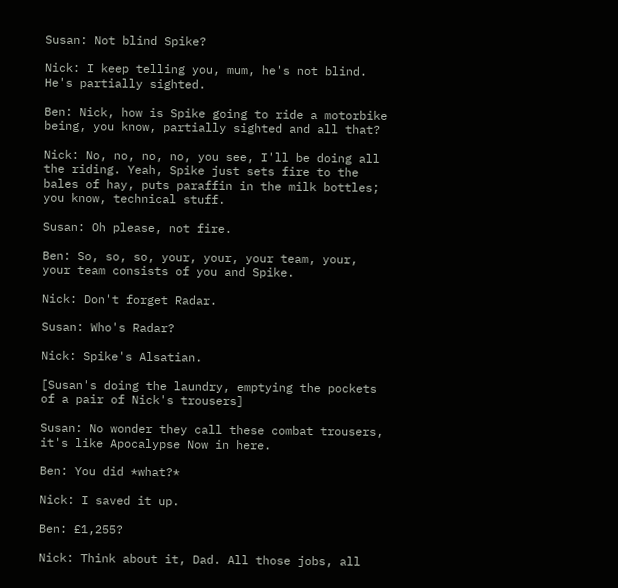Susan: Not blind Spike?

Nick: I keep telling you, mum, he's not blind. He's partially sighted.

Ben: Nick, how is Spike going to ride a motorbike being, you know, partially sighted and all that?

Nick: No, no, no, no, you see, I'll be doing all the riding. Yeah, Spike just sets fire to the bales of hay, puts paraffin in the milk bottles; you know, technical stuff.

Susan: Oh please, not fire.

Ben: So, so, so, your, your, your team, your, your team consists of you and Spike.

Nick: Don't forget Radar.

Susan: Who's Radar?

Nick: Spike's Alsatian.

[Susan's doing the laundry, emptying the pockets of a pair of Nick's trousers]

Susan: No wonder they call these combat trousers, it's like Apocalypse Now in here.

Ben: You did *what?*

Nick: I saved it up.

Ben: £1,255?

Nick: Think about it, Dad. All those jobs, all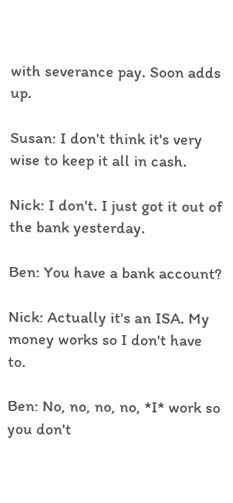with severance pay. Soon adds up.

Susan: I don't think it's very wise to keep it all in cash.

Nick: I don't. I just got it out of the bank yesterday.

Ben: You have a bank account?

Nick: Actually it's an ISA. My money works so I don't have to.

Ben: No, no, no, no, *I* work so you don't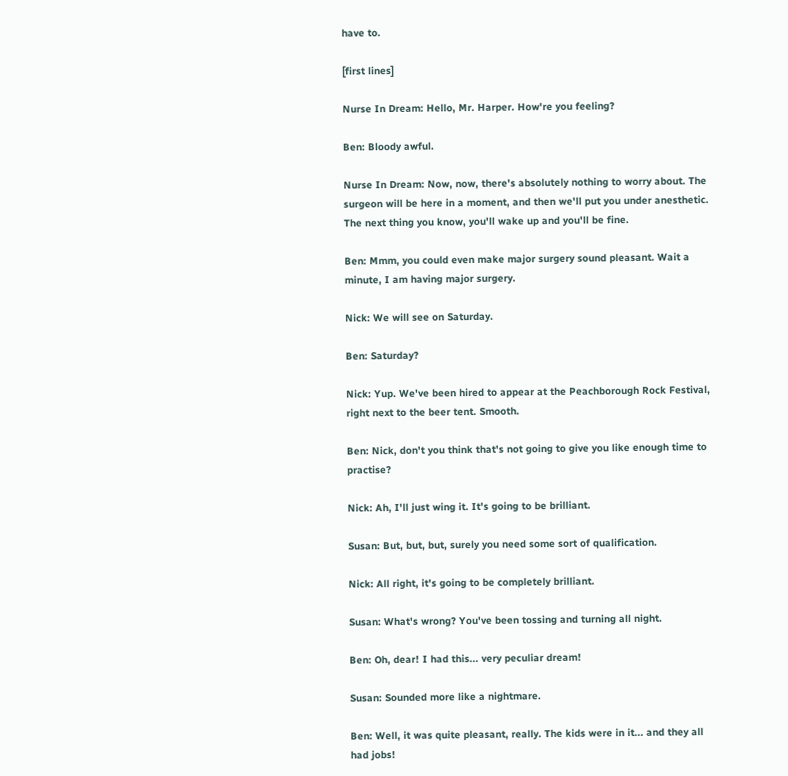have to.

[first lines]

Nurse In Dream: Hello, Mr. Harper. How're you feeling?

Ben: Bloody awful.

Nurse In Dream: Now, now, there's absolutely nothing to worry about. The surgeon will be here in a moment, and then we'll put you under anesthetic. The next thing you know, you'll wake up and you'll be fine.

Ben: Mmm, you could even make major surgery sound pleasant. Wait a minute, I am having major surgery.

Nick: We will see on Saturday.

Ben: Saturday?

Nick: Yup. We've been hired to appear at the Peachborough Rock Festival, right next to the beer tent. Smooth.

Ben: Nick, don't you think that's not going to give you like enough time to practise?

Nick: Ah, I'll just wing it. It's going to be brilliant.

Susan: But, but, but, surely you need some sort of qualification.

Nick: All right, it's going to be completely brilliant.

Susan: What's wrong? You've been tossing and turning all night.

Ben: Oh, dear! I had this... very peculiar dream!

Susan: Sounded more like a nightmare.

Ben: Well, it was quite pleasant, really. The kids were in it... and they all had jobs!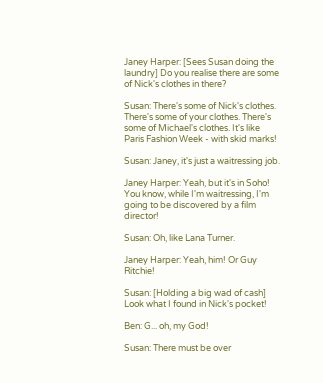Janey Harper: [Sees Susan doing the laundry] Do you realise there are some of Nick's clothes in there?

Susan: There's some of Nick's clothes. There's some of your clothes. There's some of Michael's clothes. It's like Paris Fashion Week - with skid marks!

Susan: Janey, it's just a waitressing job.

Janey Harper: Yeah, but it's in Soho! You know, while I'm waitressing, I'm going to be discovered by a film director!

Susan: Oh, like Lana Turner.

Janey Harper: Yeah, him! Or Guy Ritchie!

Susan: [Holding a big wad of cash] Look what I found in Nick's pocket!

Ben: G... oh, my God!

Susan: There must be over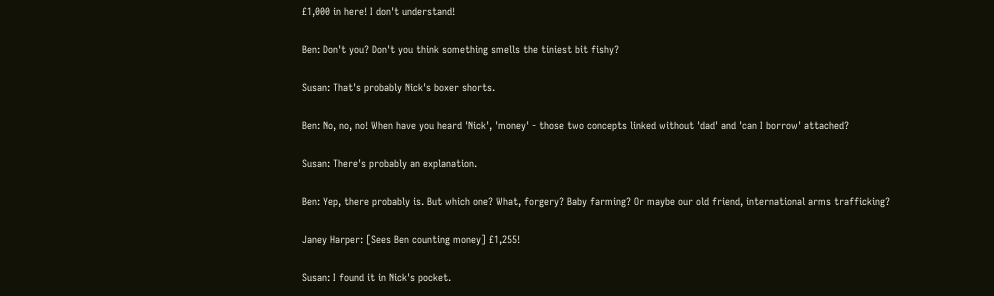£1,000 in here! I don't understand!

Ben: Don't you? Don't you think something smells the tiniest bit fishy?

Susan: That's probably Nick's boxer shorts.

Ben: No, no, no! When have you heard 'Nick', 'money' - those two concepts linked without 'dad' and 'can I borrow' attached?

Susan: There's probably an explanation.

Ben: Yep, there probably is. But which one? What, forgery? Baby farming? Or maybe our old friend, international arms trafficking?

Janey Harper: [Sees Ben counting money] £1,255!

Susan: I found it in Nick's pocket.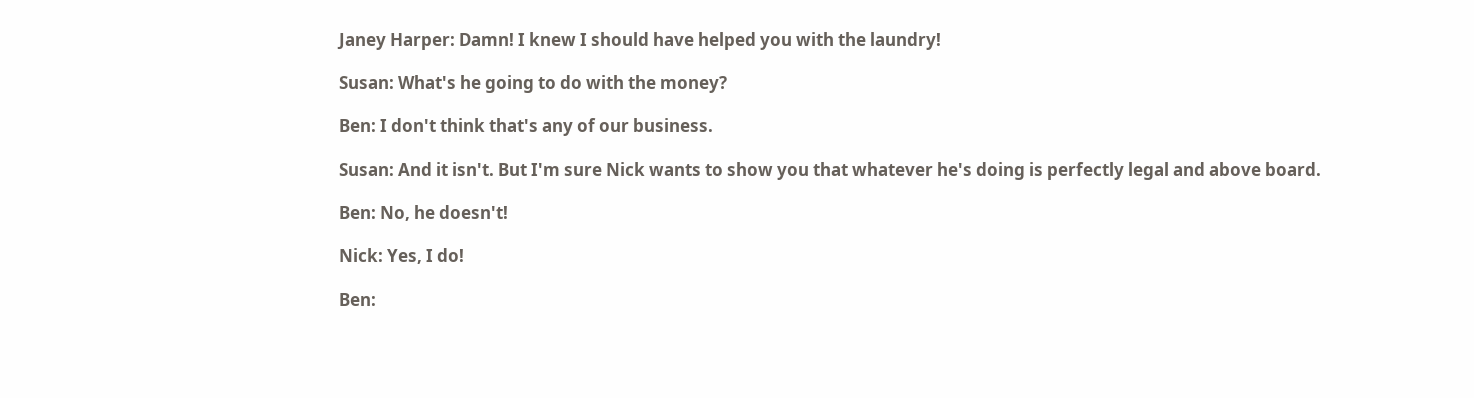Janey Harper: Damn! I knew I should have helped you with the laundry!

Susan: What's he going to do with the money?

Ben: I don't think that's any of our business.

Susan: And it isn't. But I'm sure Nick wants to show you that whatever he's doing is perfectly legal and above board.

Ben: No, he doesn't!

Nick: Yes, I do!

Ben: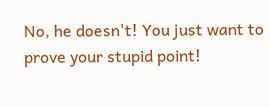No, he doesn't! You just want to prove your stupid point!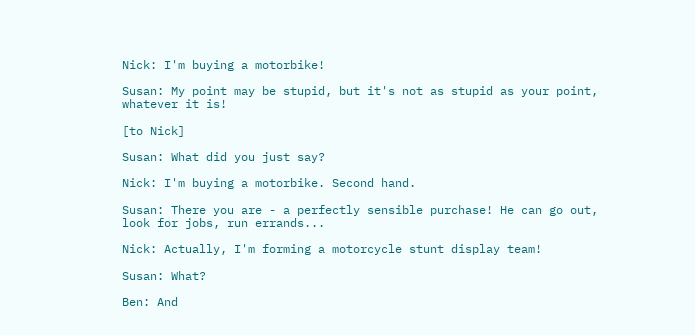Nick: I'm buying a motorbike!

Susan: My point may be stupid, but it's not as stupid as your point, whatever it is!

[to Nick]

Susan: What did you just say?

Nick: I'm buying a motorbike. Second hand.

Susan: There you are - a perfectly sensible purchase! He can go out, look for jobs, run errands...

Nick: Actually, I'm forming a motorcycle stunt display team!

Susan: What?

Ben: And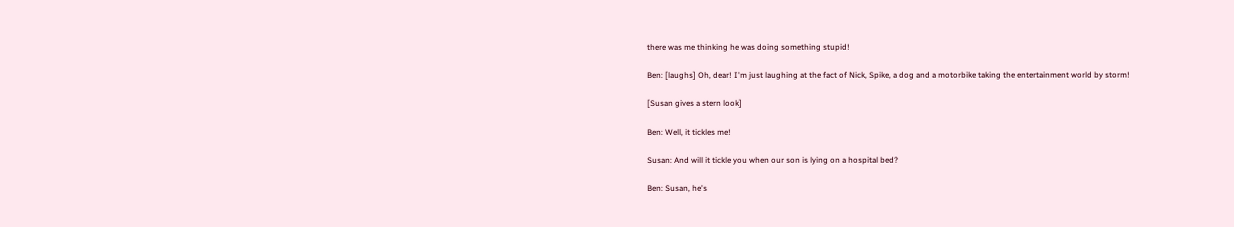there was me thinking he was doing something stupid!

Ben: [laughs] Oh, dear! I'm just laughing at the fact of Nick, Spike, a dog and a motorbike taking the entertainment world by storm!

[Susan gives a stern look]

Ben: Well, it tickles me!

Susan: And will it tickle you when our son is lying on a hospital bed?

Ben: Susan, he's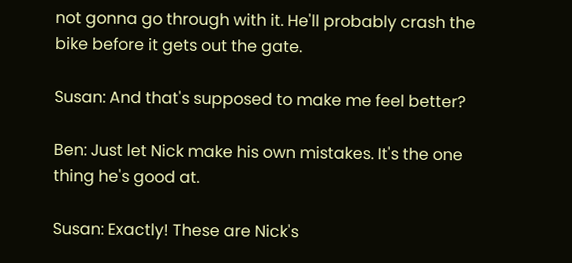not gonna go through with it. He'll probably crash the bike before it gets out the gate.

Susan: And that's supposed to make me feel better?

Ben: Just let Nick make his own mistakes. It's the one thing he's good at.

Susan: Exactly! These are Nick's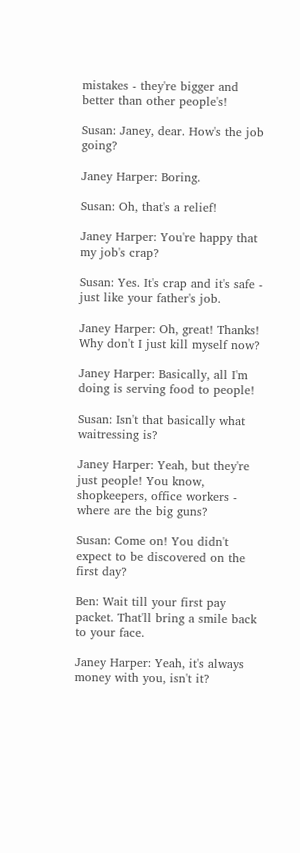mistakes - they're bigger and better than other people's!

Susan: Janey, dear. How's the job going?

Janey Harper: Boring.

Susan: Oh, that's a relief!

Janey Harper: You're happy that my job's crap?

Susan: Yes. It's crap and it's safe - just like your father's job.

Janey Harper: Oh, great! Thanks! Why don't I just kill myself now?

Janey Harper: Basically, all I'm doing is serving food to people!

Susan: Isn't that basically what waitressing is?

Janey Harper: Yeah, but they're just people! You know, shopkeepers, office workers - where are the big guns?

Susan: Come on! You didn't expect to be discovered on the first day?

Ben: Wait till your first pay packet. That'll bring a smile back to your face.

Janey Harper: Yeah, it's always money with you, isn't it?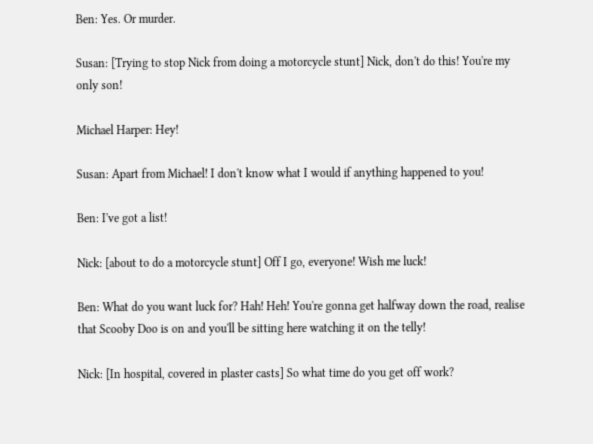Ben: Yes. Or murder.

Susan: [Trying to stop Nick from doing a motorcycle stunt] Nick, don't do this! You're my only son!

Michael Harper: Hey!

Susan: Apart from Michael! I don't know what I would if anything happened to you!

Ben: I've got a list!

Nick: [about to do a motorcycle stunt] Off I go, everyone! Wish me luck!

Ben: What do you want luck for? Hah! Heh! You're gonna get halfway down the road, realise that Scooby Doo is on and you'll be sitting here watching it on the telly!

Nick: [In hospital, covered in plaster casts] So what time do you get off work?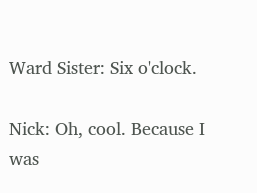Ward Sister: Six o'clock.

Nick: Oh, cool. Because I was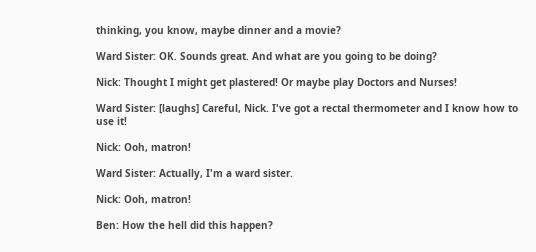thinking, you know, maybe dinner and a movie?

Ward Sister: OK. Sounds great. And what are you going to be doing?

Nick: Thought I might get plastered! Or maybe play Doctors and Nurses!

Ward Sister: [laughs] Careful, Nick. I've got a rectal thermometer and I know how to use it!

Nick: Ooh, matron!

Ward Sister: Actually, I'm a ward sister.

Nick: Ooh, matron!

Ben: How the hell did this happen?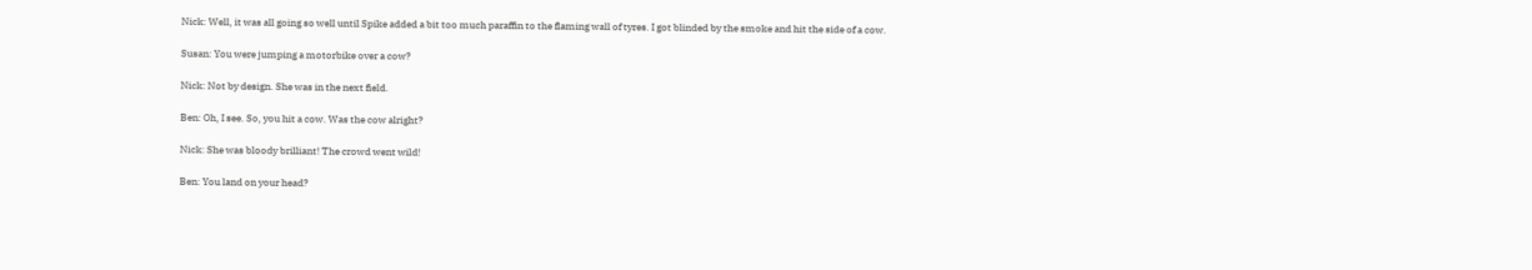Nick: Well, it was all going so well until Spike added a bit too much paraffin to the flaming wall of tyres. I got blinded by the smoke and hit the side of a cow.

Susan: You were jumping a motorbike over a cow?

Nick: Not by design. She was in the next field.

Ben: Oh, I see. So, you hit a cow. Was the cow alright?

Nick: She was bloody brilliant! The crowd went wild!

Ben: You land on your head?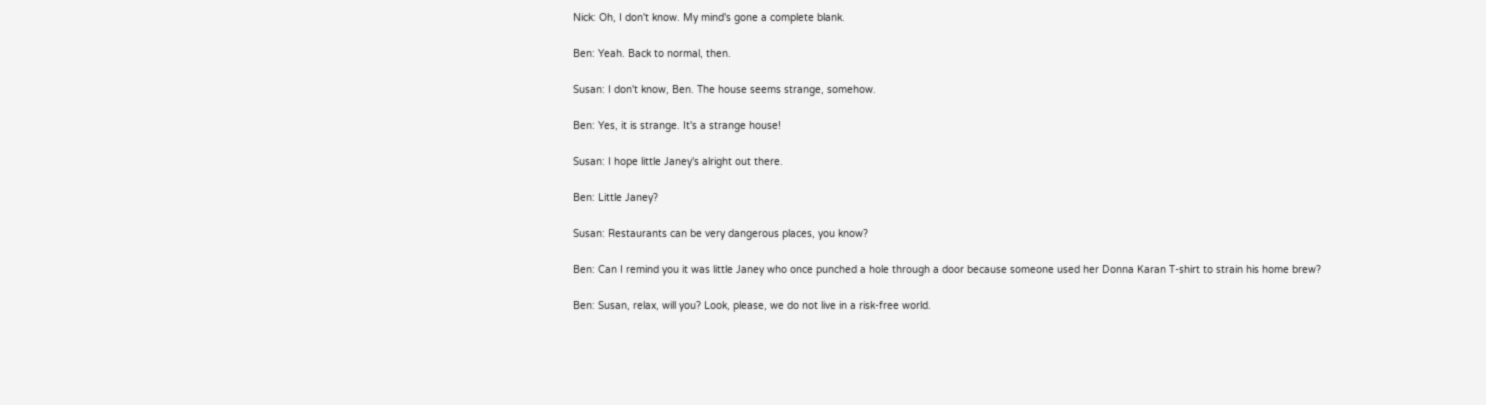Nick: Oh, I don't know. My mind's gone a complete blank.

Ben: Yeah. Back to normal, then.

Susan: I don't know, Ben. The house seems strange, somehow.

Ben: Yes, it is strange. It's a strange house!

Susan: I hope little Janey's alright out there.

Ben: Little Janey?

Susan: Restaurants can be very dangerous places, you know?

Ben: Can I remind you it was little Janey who once punched a hole through a door because someone used her Donna Karan T-shirt to strain his home brew?

Ben: Susan, relax, will you? Look, please, we do not live in a risk-free world.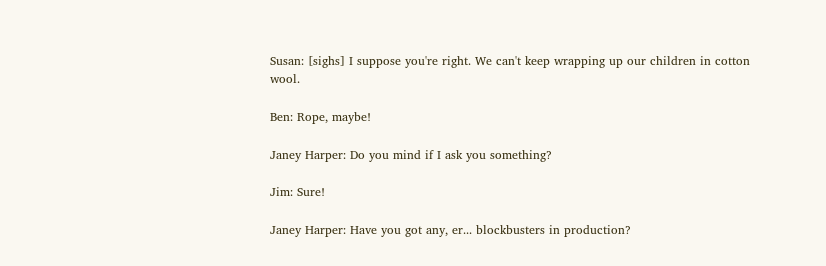Susan: [sighs] I suppose you're right. We can't keep wrapping up our children in cotton wool.

Ben: Rope, maybe!

Janey Harper: Do you mind if I ask you something?

Jim: Sure!

Janey Harper: Have you got any, er... blockbusters in production?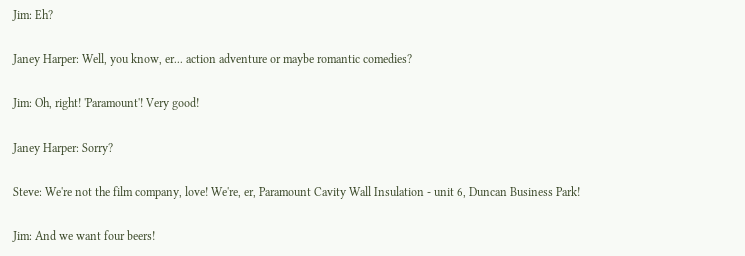Jim: Eh?

Janey Harper: Well, you know, er... action adventure or maybe romantic comedies?

Jim: Oh, right! 'Paramount'! Very good!

Janey Harper: Sorry?

Steve: We're not the film company, love! We're, er, Paramount Cavity Wall Insulation - unit 6, Duncan Business Park!

Jim: And we want four beers!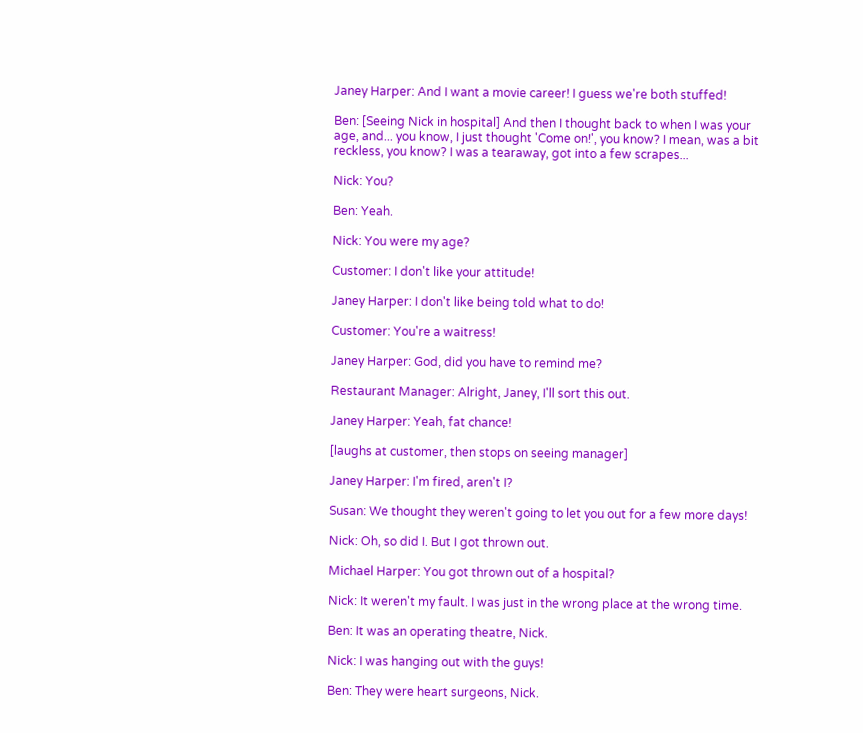Janey Harper: And I want a movie career! I guess we're both stuffed!

Ben: [Seeing Nick in hospital] And then I thought back to when I was your age, and... you know, I just thought 'Come on!', you know? I mean, was a bit reckless, you know? I was a tearaway, got into a few scrapes...

Nick: You?

Ben: Yeah.

Nick: You were my age?

Customer: I don't like your attitude!

Janey Harper: I don't like being told what to do!

Customer: You're a waitress!

Janey Harper: God, did you have to remind me?

Restaurant Manager: Alright, Janey, I'll sort this out.

Janey Harper: Yeah, fat chance!

[laughs at customer, then stops on seeing manager]

Janey Harper: I'm fired, aren't I?

Susan: We thought they weren't going to let you out for a few more days!

Nick: Oh, so did I. But I got thrown out.

Michael Harper: You got thrown out of a hospital?

Nick: It weren't my fault. I was just in the wrong place at the wrong time.

Ben: It was an operating theatre, Nick.

Nick: I was hanging out with the guys!

Ben: They were heart surgeons, Nick.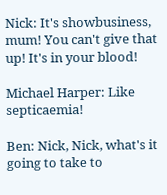Nick: It's showbusiness, mum! You can't give that up! It's in your blood!

Michael Harper: Like septicaemia!

Ben: Nick, Nick, what's it going to take to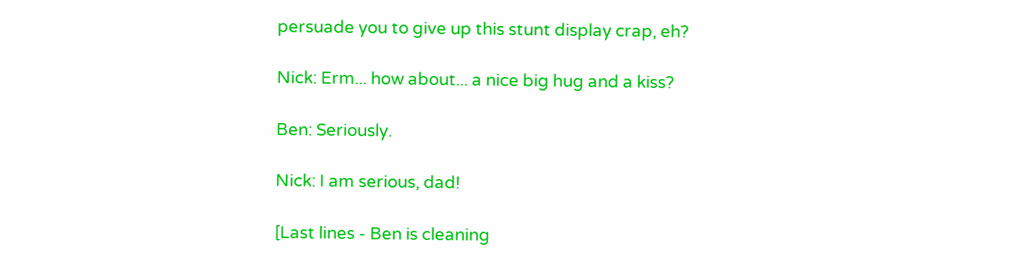persuade you to give up this stunt display crap, eh?

Nick: Erm... how about... a nice big hug and a kiss?

Ben: Seriously.

Nick: I am serious, dad!

[Last lines - Ben is cleaning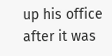up his office after it was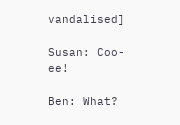vandalised]

Susan: Coo-ee!

Ben: What?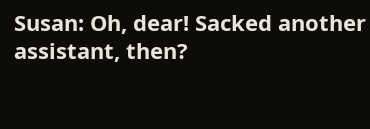Susan: Oh, dear! Sacked another assistant, then?